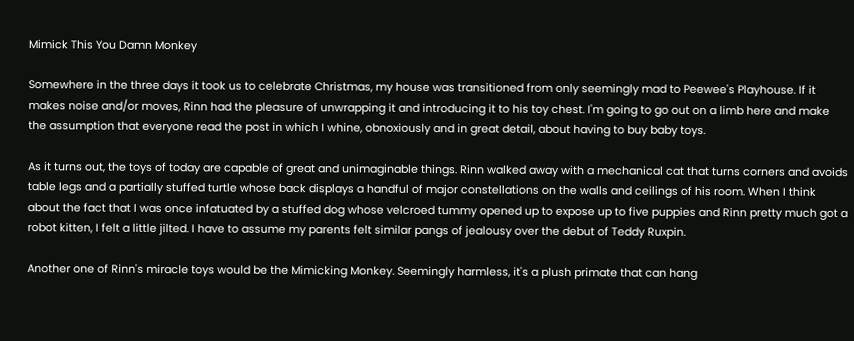Mimick This You Damn Monkey

Somewhere in the three days it took us to celebrate Christmas, my house was transitioned from only seemingly mad to Peewee's Playhouse. If it makes noise and/or moves, Rinn had the pleasure of unwrapping it and introducing it to his toy chest. I'm going to go out on a limb here and make the assumption that everyone read the post in which I whine, obnoxiously and in great detail, about having to buy baby toys.

As it turns out, the toys of today are capable of great and unimaginable things. Rinn walked away with a mechanical cat that turns corners and avoids table legs and a partially stuffed turtle whose back displays a handful of major constellations on the walls and ceilings of his room. When I think about the fact that I was once infatuated by a stuffed dog whose velcroed tummy opened up to expose up to five puppies and Rinn pretty much got a robot kitten, I felt a little jilted. I have to assume my parents felt similar pangs of jealousy over the debut of Teddy Ruxpin.

Another one of Rinn's miracle toys would be the Mimicking Monkey. Seemingly harmless, it's a plush primate that can hang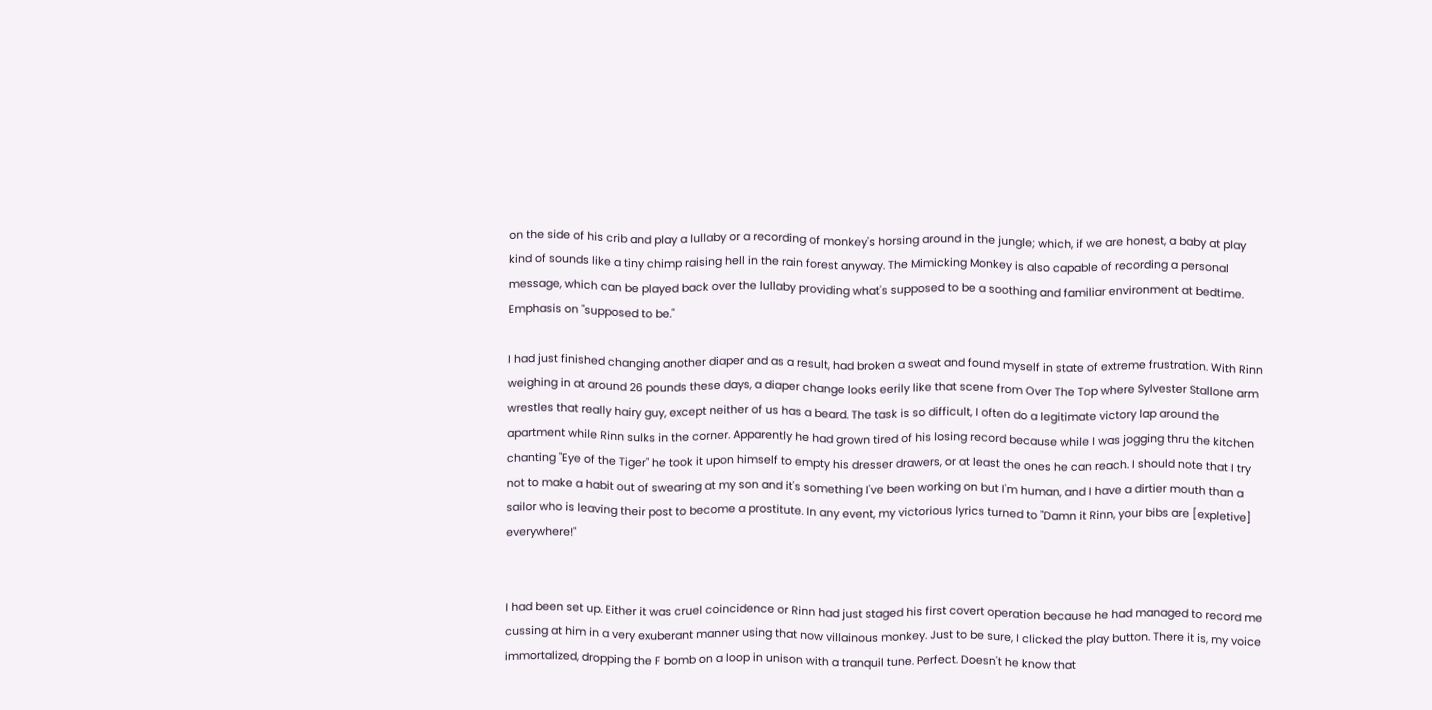on the side of his crib and play a lullaby or a recording of monkey's horsing around in the jungle; which, if we are honest, a baby at play kind of sounds like a tiny chimp raising hell in the rain forest anyway. The Mimicking Monkey is also capable of recording a personal message, which can be played back over the lullaby providing what's supposed to be a soothing and familiar environment at bedtime. Emphasis on "supposed to be."

I had just finished changing another diaper and as a result, had broken a sweat and found myself in state of extreme frustration. With Rinn weighing in at around 26 pounds these days, a diaper change looks eerily like that scene from Over The Top where Sylvester Stallone arm wrestles that really hairy guy, except neither of us has a beard. The task is so difficult, I often do a legitimate victory lap around the apartment while Rinn sulks in the corner. Apparently he had grown tired of his losing record because while I was jogging thru the kitchen chanting "Eye of the Tiger" he took it upon himself to empty his dresser drawers, or at least the ones he can reach. I should note that I try not to make a habit out of swearing at my son and it's something I've been working on but I'm human, and I have a dirtier mouth than a sailor who is leaving their post to become a prostitute. In any event, my victorious lyrics turned to "Damn it Rinn, your bibs are [expletive] everywhere!"


I had been set up. Either it was cruel coincidence or Rinn had just staged his first covert operation because he had managed to record me cussing at him in a very exuberant manner using that now villainous monkey. Just to be sure, I clicked the play button. There it is, my voice immortalized, dropping the F bomb on a loop in unison with a tranquil tune. Perfect. Doesn't he know that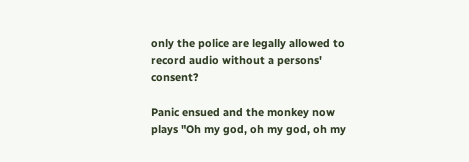only the police are legally allowed to record audio without a persons' consent?

Panic ensued and the monkey now plays "Oh my god, oh my god, oh my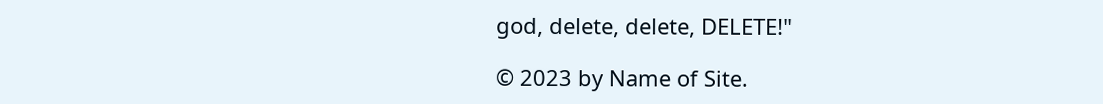god, delete, delete, DELETE!"

© 2023 by Name of Site.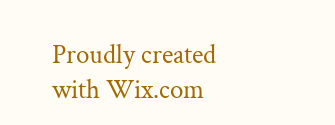Proudly created with Wix.com